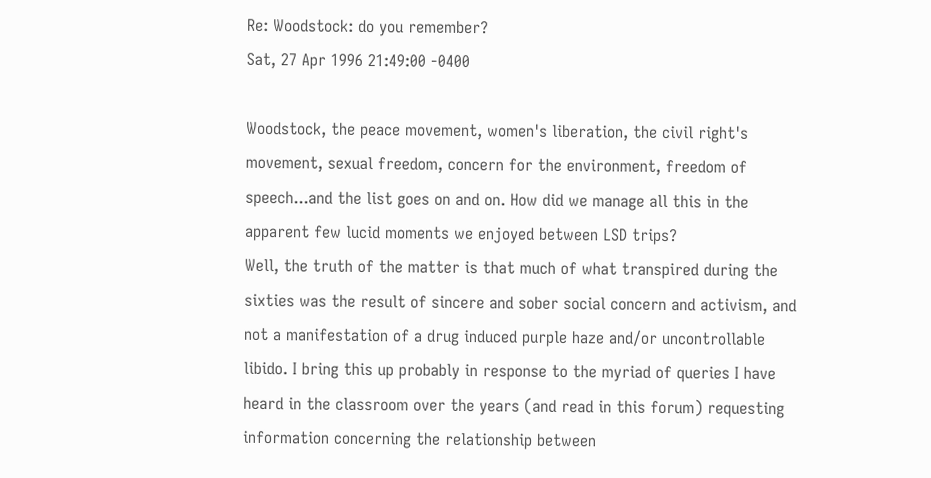Re: Woodstock: do you remember?
Sat, 27 Apr 1996 21:49:00 -0400

Woodstock, the peace movement, women's liberation, the civil right's
movement, sexual freedom, concern for the environment, freedom of
speech...and the list goes on and on. How did we manage all this in the
apparent few lucid moments we enjoyed between LSD trips?
Well, the truth of the matter is that much of what transpired during the
sixties was the result of sincere and sober social concern and activism, and
not a manifestation of a drug induced purple haze and/or uncontrollable
libido. I bring this up probably in response to the myriad of queries I have
heard in the classroom over the years (and read in this forum) requesting
information concerning the relationship between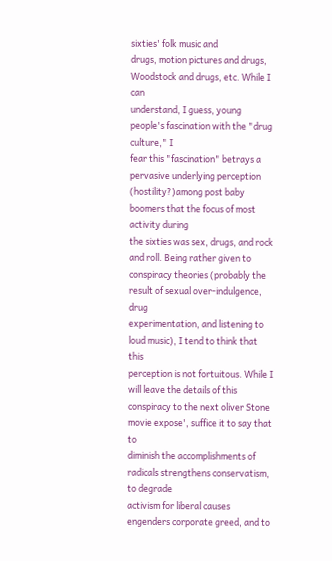sixties' folk music and
drugs, motion pictures and drugs, Woodstock and drugs, etc. While I can
understand, I guess, young people's fascination with the "drug culture," I
fear this "fascination" betrays a pervasive underlying perception
(hostility?)among post baby boomers that the focus of most activity during
the sixties was sex, drugs, and rock and roll. Being rather given to
conspiracy theories (probably the result of sexual over-indulgence, drug
experimentation, and listening to loud music), I tend to think that this
perception is not fortuitous. While I will leave the details of this
conspiracy to the next oliver Stone movie expose', suffice it to say that to
diminish the accomplishments of radicals strengthens conservatism, to degrade
activism for liberal causes engenders corporate greed, and to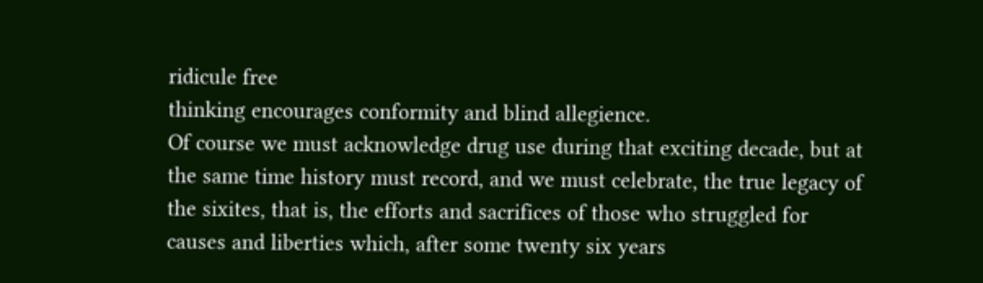ridicule free
thinking encourages conformity and blind allegience.
Of course we must acknowledge drug use during that exciting decade, but at
the same time history must record, and we must celebrate, the true legacy of
the sixites, that is, the efforts and sacrifices of those who struggled for
causes and liberties which, after some twenty six years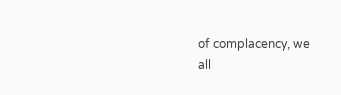of complacency, we
all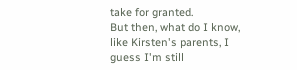take for granted.
But then, what do I know, like Kirsten's parents, I guess I'm still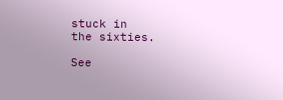stuck in
the sixties.

See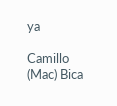ya

Camillo (Mac) Bica